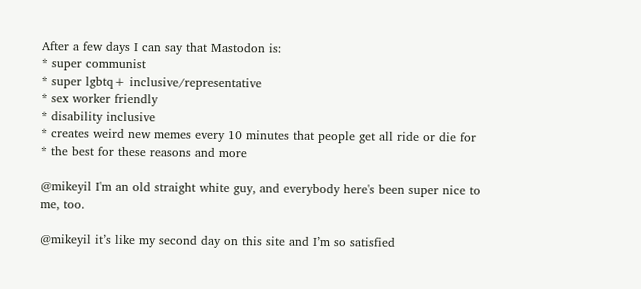After a few days I can say that Mastodon is:
* super communist
* super lgbtq+ inclusive/representative
* sex worker friendly
* disability inclusive
* creates weird new memes every 10 minutes that people get all ride or die for
* the best for these reasons and more

@mikeyil I'm an old straight white guy, and everybody here's been super nice to me, too.

@mikeyil it’s like my second day on this site and I’m so satisfied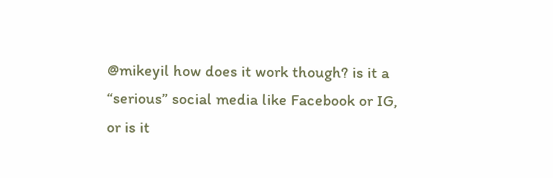@mikeyil how does it work though? is it a “serious” social media like Facebook or IG, or is it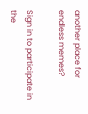another place for endless memes?

Sign in to participate in the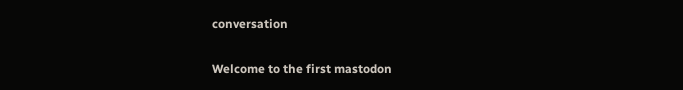conversation

Welcome to the first mastodon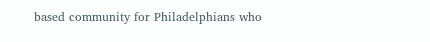based community for Philadelphians who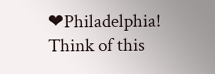❤Philadelphia! Think of this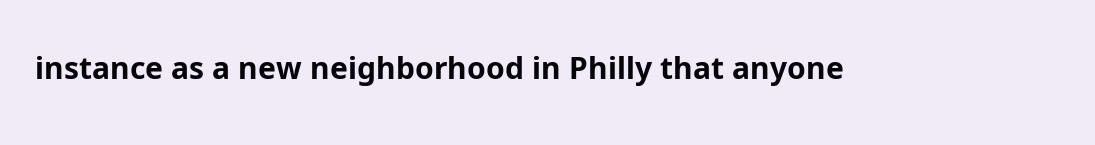instance as a new neighborhood in Philly that anyone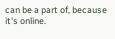can be a part of, because it's online.